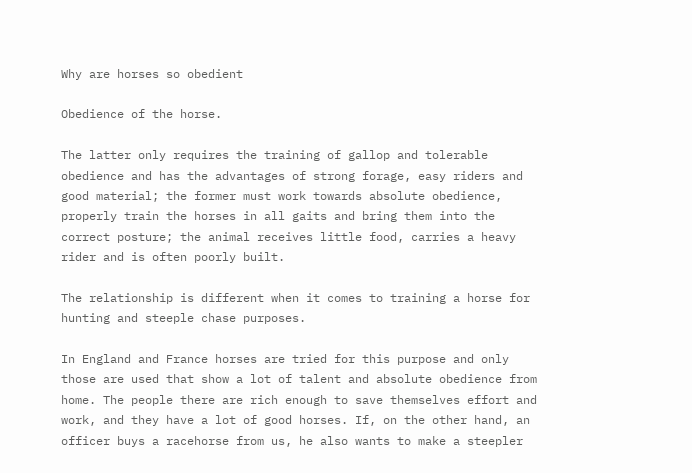Why are horses so obedient

Obedience of the horse.

The latter only requires the training of gallop and tolerable obedience and has the advantages of strong forage, easy riders and good material; the former must work towards absolute obedience, properly train the horses in all gaits and bring them into the correct posture; the animal receives little food, carries a heavy rider and is often poorly built.

The relationship is different when it comes to training a horse for hunting and steeple chase purposes.

In England and France horses are tried for this purpose and only those are used that show a lot of talent and absolute obedience from home. The people there are rich enough to save themselves effort and work, and they have a lot of good horses. If, on the other hand, an officer buys a racehorse from us, he also wants to make a steepler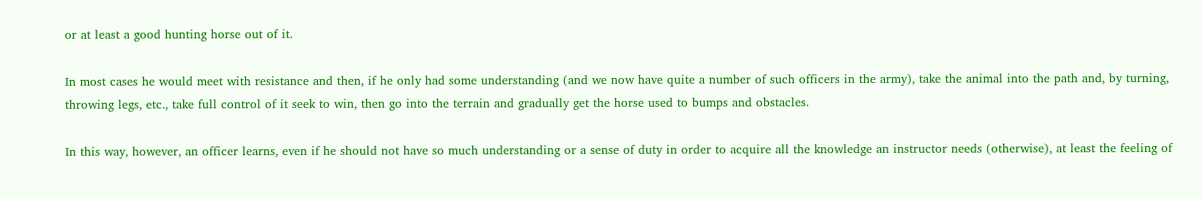or at least a good hunting horse out of it.

In most cases he would meet with resistance and then, if he only had some understanding (and we now have quite a number of such officers in the army), take the animal into the path and, by turning, throwing legs, etc., take full control of it seek to win, then go into the terrain and gradually get the horse used to bumps and obstacles.

In this way, however, an officer learns, even if he should not have so much understanding or a sense of duty in order to acquire all the knowledge an instructor needs (otherwise), at least the feeling of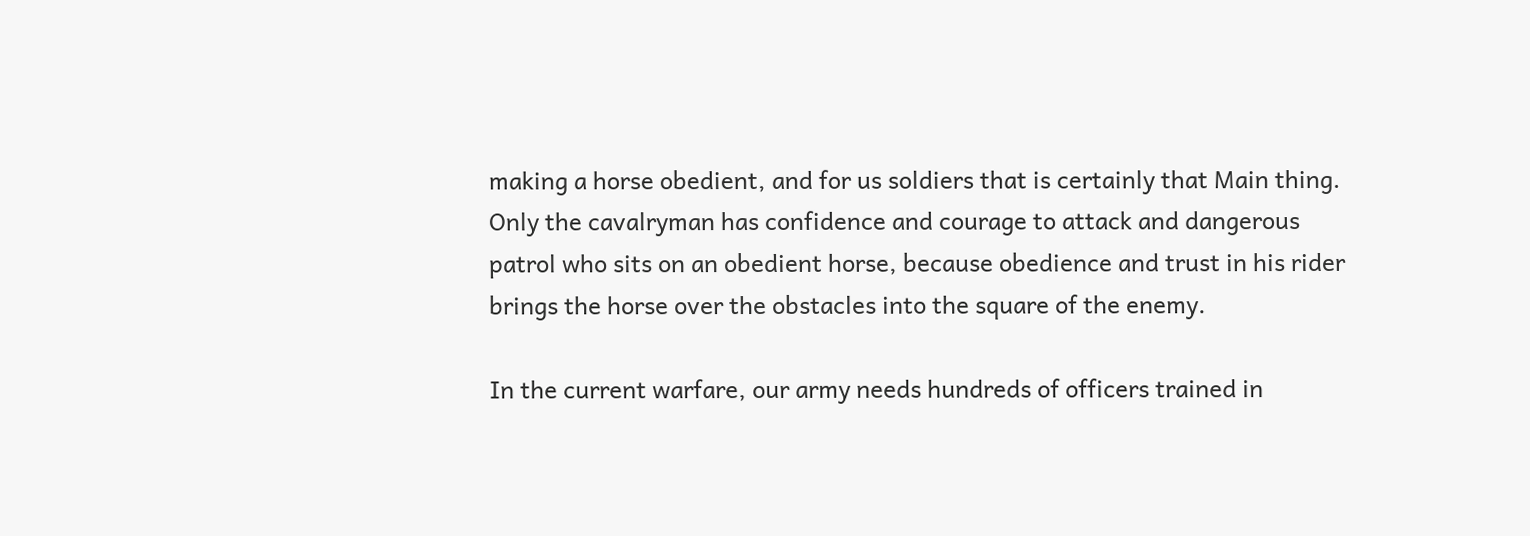making a horse obedient, and for us soldiers that is certainly that Main thing. Only the cavalryman has confidence and courage to attack and dangerous patrol who sits on an obedient horse, because obedience and trust in his rider brings the horse over the obstacles into the square of the enemy.

In the current warfare, our army needs hundreds of officers trained in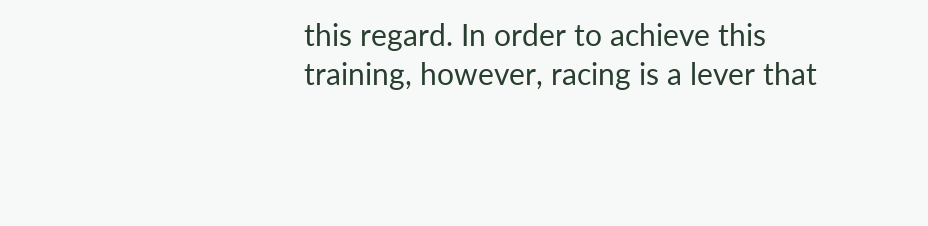this regard. In order to achieve this training, however, racing is a lever that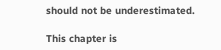should not be underestimated.

This chapter is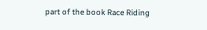part of the book Race Riding